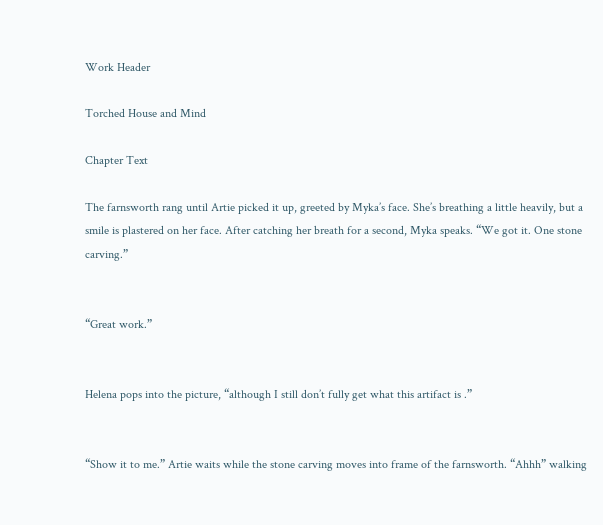Work Header

Torched House and Mind

Chapter Text

The farnsworth rang until Artie picked it up, greeted by Myka’s face. She’s breathing a little heavily, but a smile is plastered on her face. After catching her breath for a second, Myka speaks. “We got it. One stone carving.”


“Great work.”


Helena pops into the picture, “although I still don’t fully get what this artifact is .”


“Show it to me.” Artie waits while the stone carving moves into frame of the farnsworth. “Ahhh” walking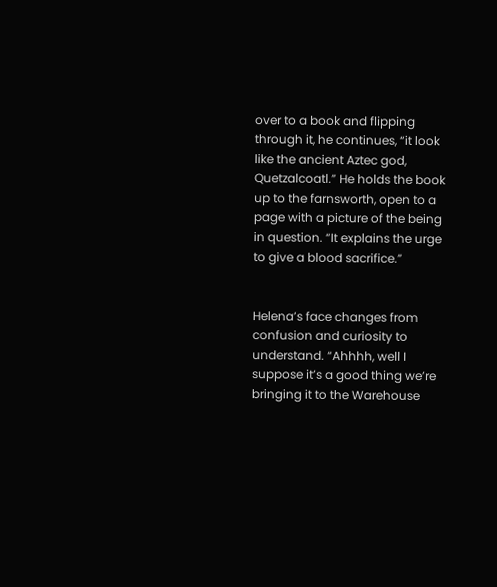over to a book and flipping through it, he continues, “it look like the ancient Aztec god, Quetzalcoatl.” He holds the book up to the farnsworth, open to a page with a picture of the being in question. “It explains the urge to give a blood sacrifice.”


Helena’s face changes from confusion and curiosity to understand. “Ahhhh, well I suppose it’s a good thing we’re bringing it to the Warehouse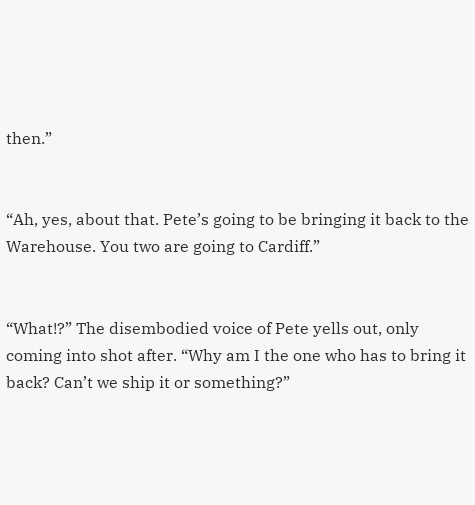then.”


“Ah, yes, about that. Pete’s going to be bringing it back to the Warehouse. You two are going to Cardiff.”


“What!?” The disembodied voice of Pete yells out, only coming into shot after. “Why am I the one who has to bring it back? Can’t we ship it or something?”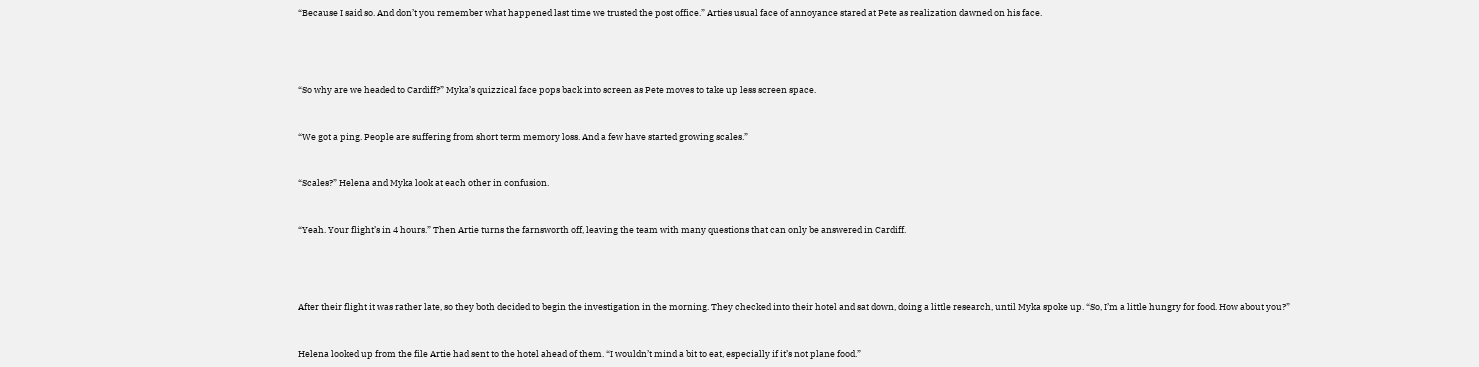“Because I said so. And don’t you remember what happened last time we trusted the post office.” Arties usual face of annoyance stared at Pete as realization dawned on his face.




“So why are we headed to Cardiff?” Myka’s quizzical face pops back into screen as Pete moves to take up less screen space.


“We got a ping. People are suffering from short term memory loss. And a few have started growing scales.”


“Scales?” Helena and Myka look at each other in confusion.


“Yeah. Your flight’s in 4 hours.” Then Artie turns the farnsworth off, leaving the team with many questions that can only be answered in Cardiff.




After their flight it was rather late, so they both decided to begin the investigation in the morning. They checked into their hotel and sat down, doing a little research, until Myka spoke up. “So, I’m a little hungry for food. How about you?”


Helena looked up from the file Artie had sent to the hotel ahead of them. “I wouldn’t mind a bit to eat, especially if it’s not plane food.”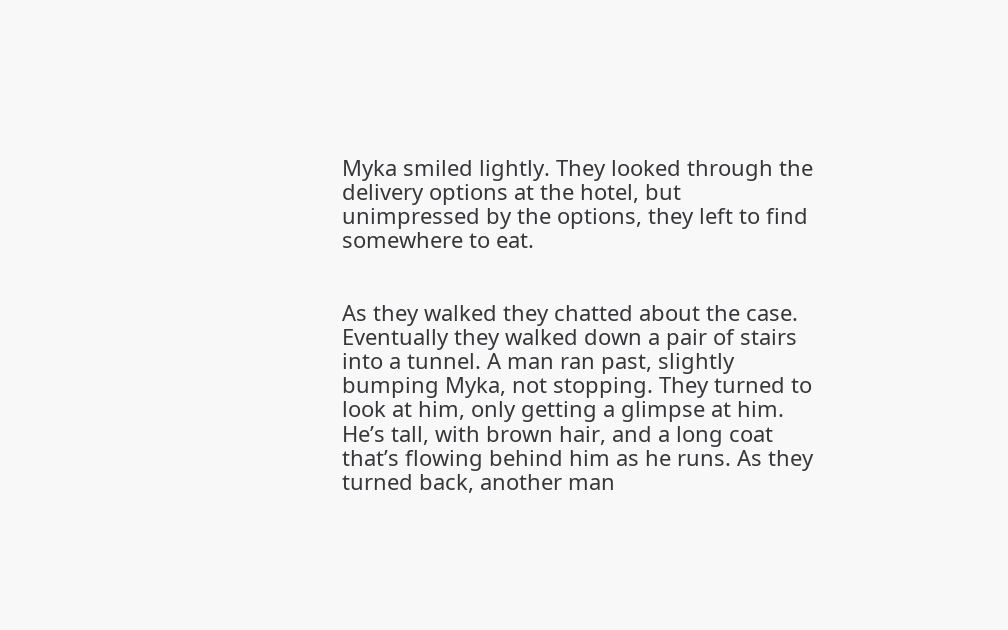Myka smiled lightly. They looked through the delivery options at the hotel, but unimpressed by the options, they left to find somewhere to eat.


As they walked they chatted about the case. Eventually they walked down a pair of stairs into a tunnel. A man ran past, slightly bumping Myka, not stopping. They turned to look at him, only getting a glimpse at him. He’s tall, with brown hair, and a long coat that’s flowing behind him as he runs. As they turned back, another man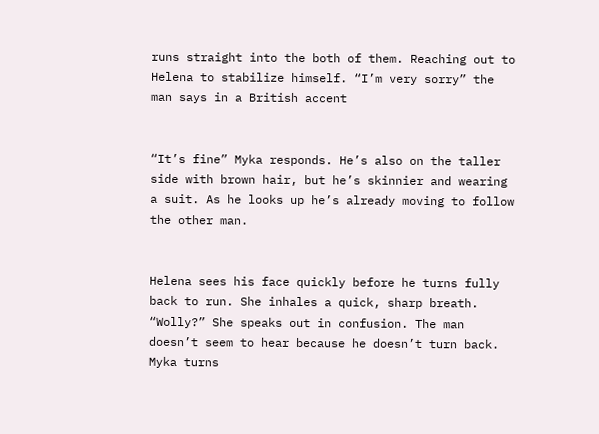runs straight into the both of them. Reaching out to Helena to stabilize himself. “I’m very sorry” the man says in a British accent


“It’s fine” Myka responds. He’s also on the taller side with brown hair, but he’s skinnier and wearing a suit. As he looks up he’s already moving to follow the other man.


Helena sees his face quickly before he turns fully back to run. She inhales a quick, sharp breath. “Wolly?” She speaks out in confusion. The man doesn’t seem to hear because he doesn’t turn back. Myka turns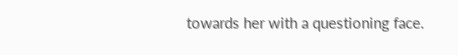towards her with a questioning face.